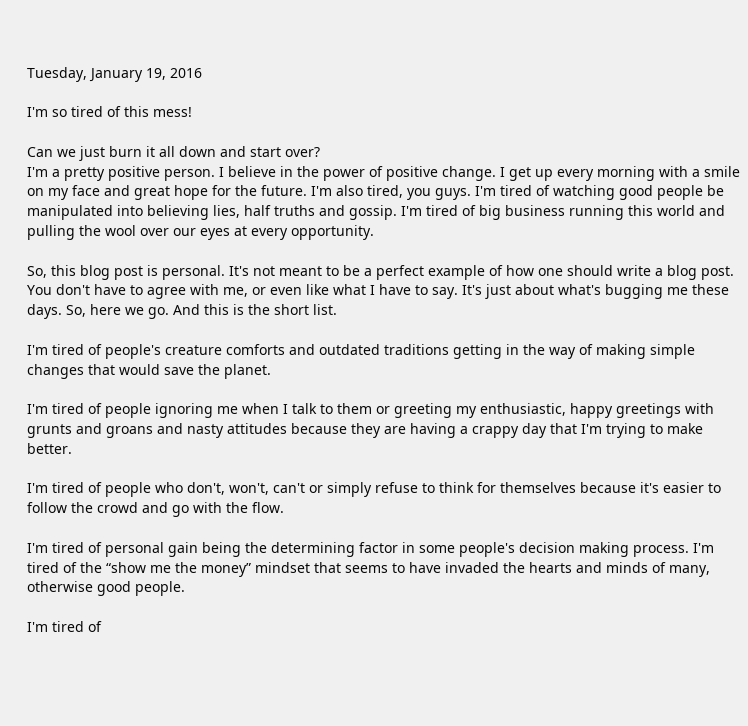Tuesday, January 19, 2016

I'm so tired of this mess!

Can we just burn it all down and start over?
I'm a pretty positive person. I believe in the power of positive change. I get up every morning with a smile on my face and great hope for the future. I'm also tired, you guys. I'm tired of watching good people be manipulated into believing lies, half truths and gossip. I'm tired of big business running this world and pulling the wool over our eyes at every opportunity.

So, this blog post is personal. It's not meant to be a perfect example of how one should write a blog post. You don't have to agree with me, or even like what I have to say. It's just about what's bugging me these days. So, here we go. And this is the short list.

I'm tired of people's creature comforts and outdated traditions getting in the way of making simple changes that would save the planet.

I'm tired of people ignoring me when I talk to them or greeting my enthusiastic, happy greetings with grunts and groans and nasty attitudes because they are having a crappy day that I'm trying to make better.

I'm tired of people who don't, won't, can't or simply refuse to think for themselves because it's easier to follow the crowd and go with the flow.

I'm tired of personal gain being the determining factor in some people's decision making process. I'm tired of the “show me the money” mindset that seems to have invaded the hearts and minds of many, otherwise good people.

I'm tired of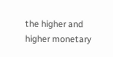the higher and higher monetary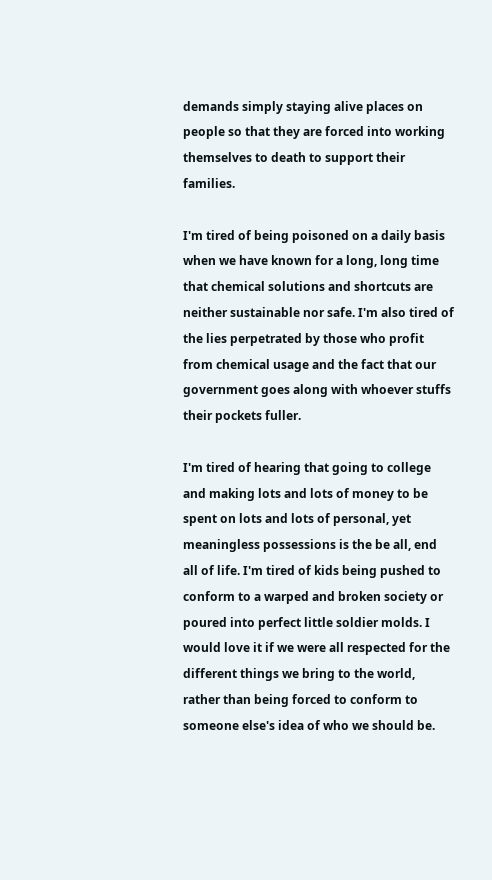demands simply staying alive places on people so that they are forced into working themselves to death to support their families.

I'm tired of being poisoned on a daily basis when we have known for a long, long time that chemical solutions and shortcuts are neither sustainable nor safe. I'm also tired of the lies perpetrated by those who profit from chemical usage and the fact that our government goes along with whoever stuffs their pockets fuller.

I'm tired of hearing that going to college and making lots and lots of money to be spent on lots and lots of personal, yet meaningless possessions is the be all, end all of life. I'm tired of kids being pushed to conform to a warped and broken society or poured into perfect little soldier molds. I would love it if we were all respected for the different things we bring to the world, rather than being forced to conform to someone else's idea of who we should be.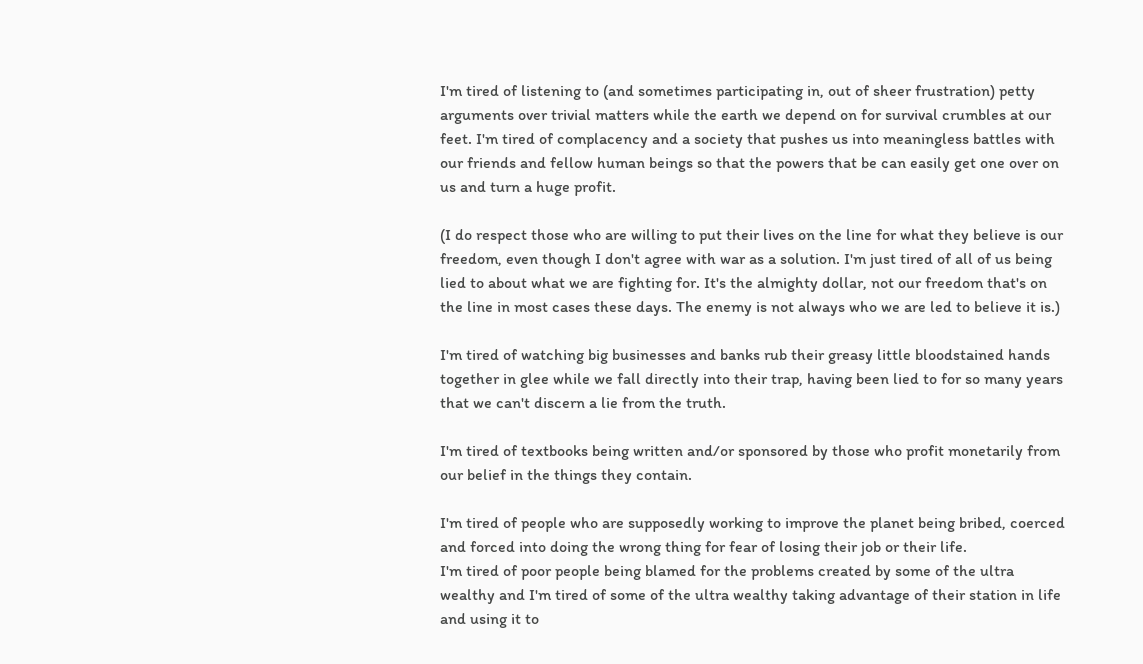I'm tired of listening to (and sometimes participating in, out of sheer frustration) petty arguments over trivial matters while the earth we depend on for survival crumbles at our feet. I'm tired of complacency and a society that pushes us into meaningless battles with our friends and fellow human beings so that the powers that be can easily get one over on us and turn a huge profit.

(I do respect those who are willing to put their lives on the line for what they believe is our freedom, even though I don't agree with war as a solution. I'm just tired of all of us being lied to about what we are fighting for. It's the almighty dollar, not our freedom that's on the line in most cases these days. The enemy is not always who we are led to believe it is.)

I'm tired of watching big businesses and banks rub their greasy little bloodstained hands together in glee while we fall directly into their trap, having been lied to for so many years that we can't discern a lie from the truth.

I'm tired of textbooks being written and/or sponsored by those who profit monetarily from our belief in the things they contain.

I'm tired of people who are supposedly working to improve the planet being bribed, coerced and forced into doing the wrong thing for fear of losing their job or their life.
I'm tired of poor people being blamed for the problems created by some of the ultra wealthy and I'm tired of some of the ultra wealthy taking advantage of their station in life and using it to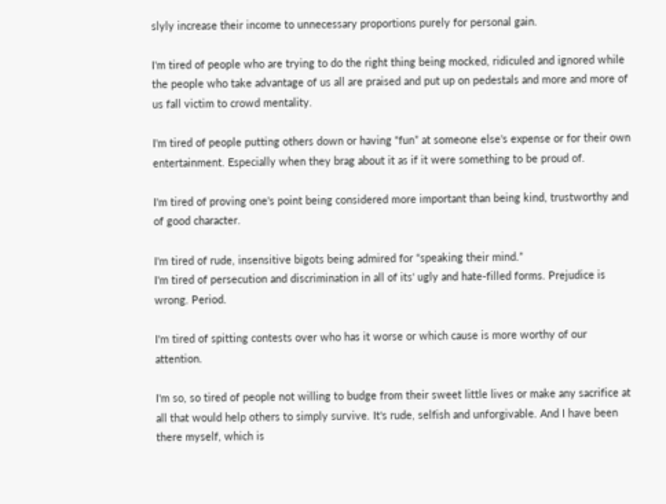slyly increase their income to unnecessary proportions purely for personal gain.

I'm tired of people who are trying to do the right thing being mocked, ridiculed and ignored while the people who take advantage of us all are praised and put up on pedestals and more and more of us fall victim to crowd mentality.

I'm tired of people putting others down or having “fun” at someone else's expense or for their own entertainment. Especially when they brag about it as if it were something to be proud of.

I'm tired of proving one's point being considered more important than being kind, trustworthy and of good character.

I'm tired of rude, insensitive bigots being admired for “speaking their mind.”
I'm tired of persecution and discrimination in all of its' ugly and hate-filled forms. Prejudice is wrong. Period.

I'm tired of spitting contests over who has it worse or which cause is more worthy of our attention.

I'm so, so tired of people not willing to budge from their sweet little lives or make any sacrifice at all that would help others to simply survive. It's rude, selfish and unforgivable. And I have been there myself, which is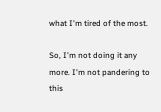what I'm tired of the most.

So, I'm not doing it any more. I'm not pandering to this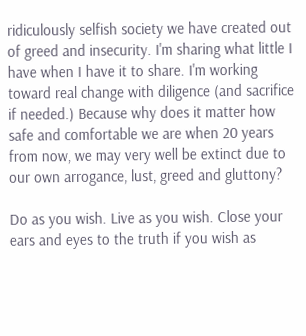ridiculously selfish society we have created out of greed and insecurity. I'm sharing what little I have when I have it to share. I'm working toward real change with diligence (and sacrifice if needed.) Because why does it matter how safe and comfortable we are when 20 years from now, we may very well be extinct due to our own arrogance, lust, greed and gluttony?

Do as you wish. Live as you wish. Close your ears and eyes to the truth if you wish as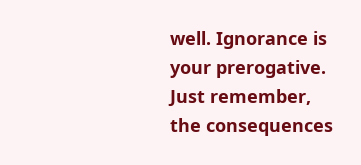well. Ignorance is your prerogative. Just remember, the consequences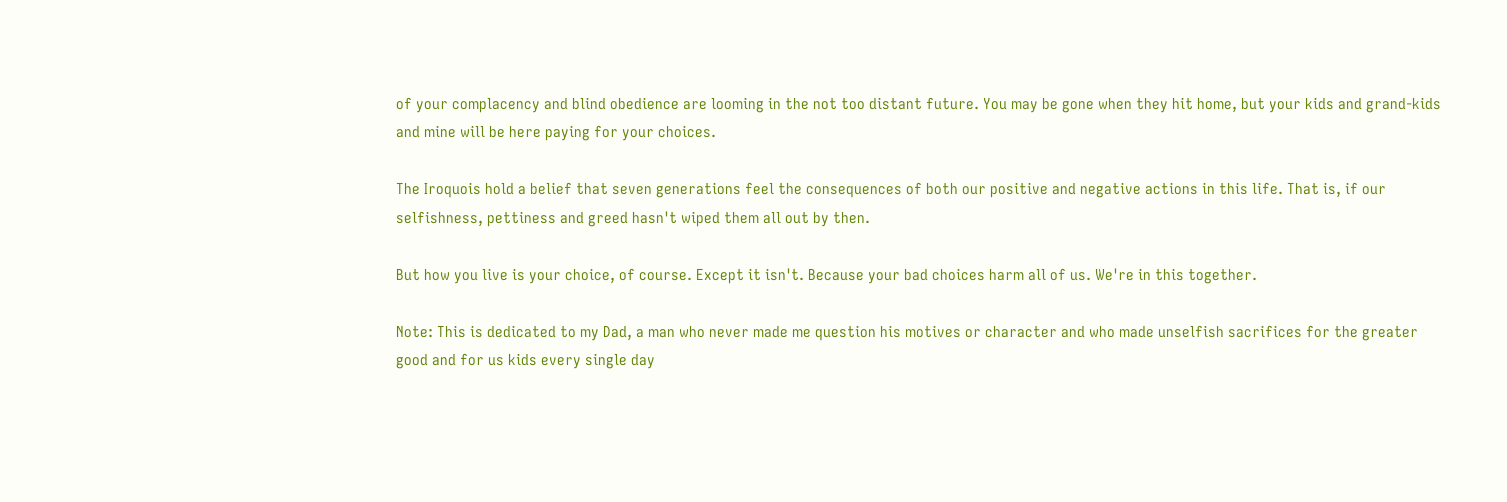of your complacency and blind obedience are looming in the not too distant future. You may be gone when they hit home, but your kids and grand-kids and mine will be here paying for your choices.

The Iroquois hold a belief that seven generations feel the consequences of both our positive and negative actions in this life. That is, if our selfishness, pettiness and greed hasn't wiped them all out by then.

But how you live is your choice, of course. Except it isn't. Because your bad choices harm all of us. We're in this together.

Note: This is dedicated to my Dad, a man who never made me question his motives or character and who made unselfish sacrifices for the greater good and for us kids every single day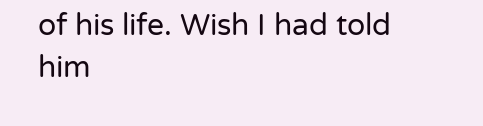of his life. Wish I had told him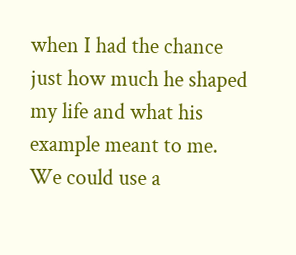when I had the chance just how much he shaped my life and what his example meant to me. We could use a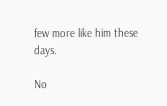few more like him these days.

No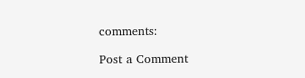comments:

Post a Comment